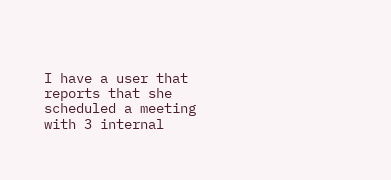I have a user that reports that she scheduled a meeting with 3 internal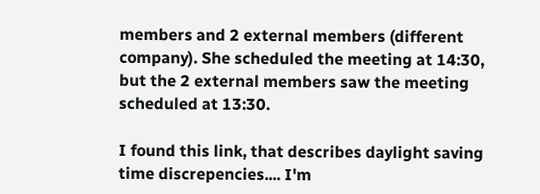members and 2 external members (different company). She scheduled the meeting at 14:30, but the 2 external members saw the meeting scheduled at 13:30.

I found this link, that describes daylight saving time discrepencies.... I'm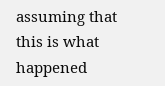assuming that this is what happened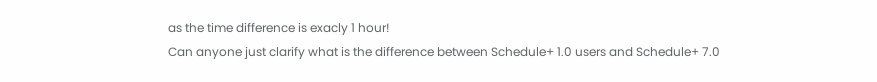as the time difference is exacly 1 hour!
Can anyone just clarify what is the difference between Schedule+ 1.0 users and Schedule+ 7.0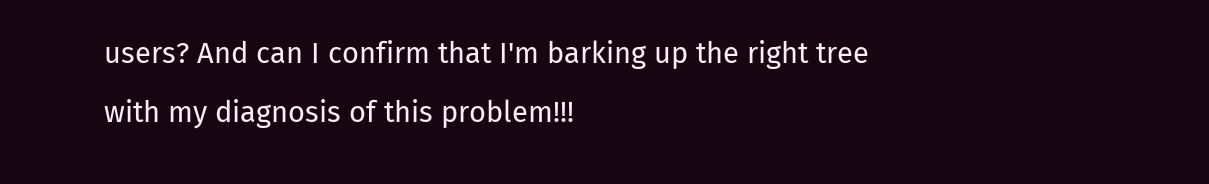users? And can I confirm that I'm barking up the right tree with my diagnosis of this problem!!!